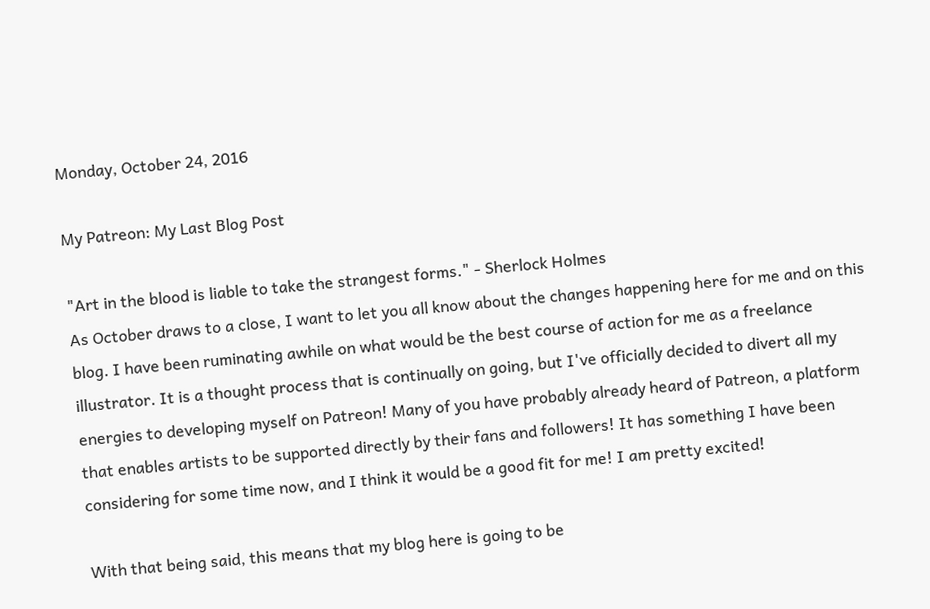Monday, October 24, 2016

My Patreon: My Last Blog Post

"Art in the blood is liable to take the strangest forms." - Sherlock Holmes
As October draws to a close, I want to let you all know about the changes happening here for me and on this blog. I have been ruminating awhile on what would be the best course of action for me as a freelance illustrator. It is a thought process that is continually on going, but I've officially decided to divert all my energies to developing myself on Patreon! Many of you have probably already heard of Patreon, a platform that enables artists to be supported directly by their fans and followers! It has something I have been considering for some time now, and I think it would be a good fit for me! I am pretty excited!

With that being said, this means that my blog here is going to be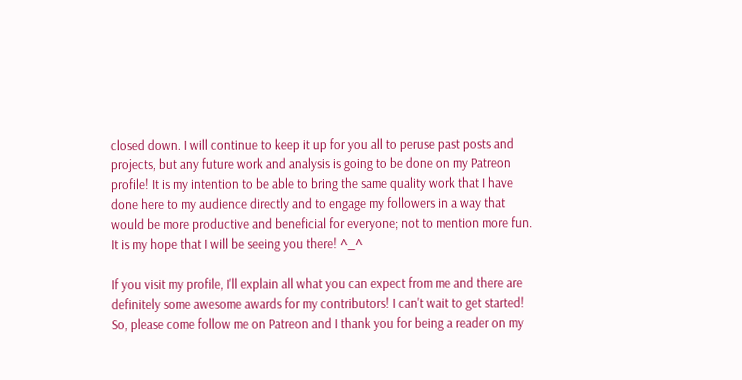closed down. I will continue to keep it up for you all to peruse past posts and projects, but any future work and analysis is going to be done on my Patreon profile! It is my intention to be able to bring the same quality work that I have done here to my audience directly and to engage my followers in a way that would be more productive and beneficial for everyone; not to mention more fun. It is my hope that I will be seeing you there! ^_^

If you visit my profile, I'll explain all what you can expect from me and there are definitely some awesome awards for my contributors! I can't wait to get started! So, please come follow me on Patreon and I thank you for being a reader on my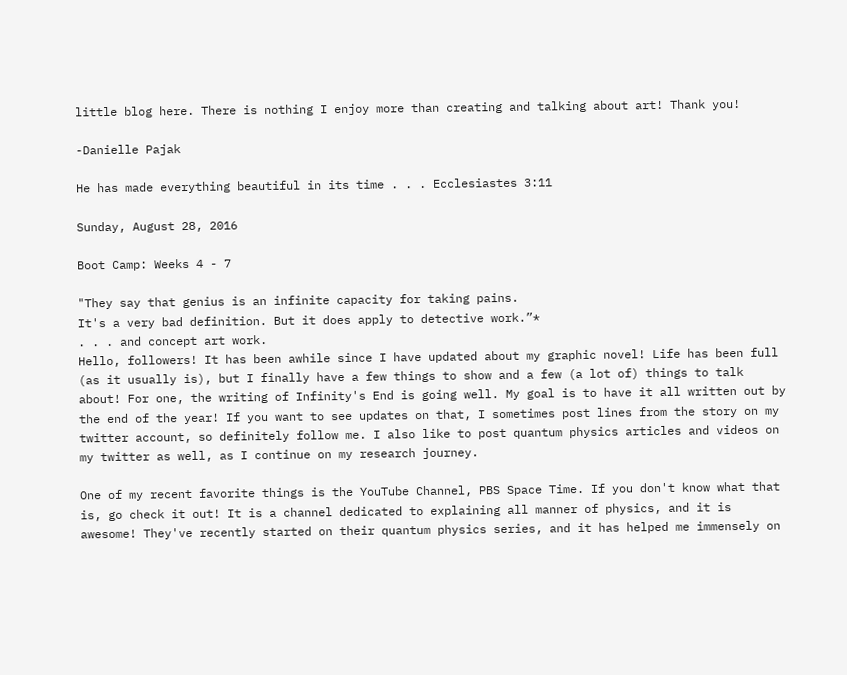little blog here. There is nothing I enjoy more than creating and talking about art! Thank you!

-Danielle Pajak

He has made everything beautiful in its time . . . Ecclesiastes 3:11

Sunday, August 28, 2016

Boot Camp: Weeks 4 - 7

"They say that genius is an infinite capacity for taking pains.
It's a very bad definition. But it does apply to detective work.”*
. . . and concept art work.
Hello, followers! It has been awhile since I have updated about my graphic novel! Life has been full (as it usually is), but I finally have a few things to show and a few (a lot of) things to talk about! For one, the writing of Infinity's End is going well. My goal is to have it all written out by the end of the year! If you want to see updates on that, I sometimes post lines from the story on my twitter account, so definitely follow me. I also like to post quantum physics articles and videos on my twitter as well, as I continue on my research journey.

One of my recent favorite things is the YouTube Channel, PBS Space Time. If you don't know what that is, go check it out! It is a channel dedicated to explaining all manner of physics, and it is awesome! They've recently started on their quantum physics series, and it has helped me immensely on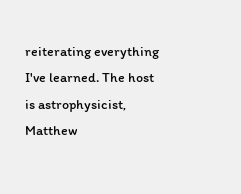reiterating everything I've learned. The host is astrophysicist, Matthew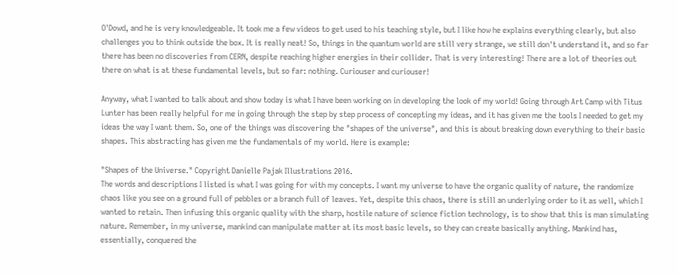O'Dowd, and he is very knowledgeable. It took me a few videos to get used to his teaching style, but I like how he explains everything clearly, but also challenges you to think outside the box. It is really neat! So, things in the quantum world are still very strange, we still don't understand it, and so far there has been no discoveries from CERN, despite reaching higher energies in their collider. That is very interesting! There are a lot of theories out there on what is at these fundamental levels, but so far: nothing. Curiouser and curiouser!

Anyway, what I wanted to talk about and show today is what I have been working on in developing the look of my world! Going through Art Camp with Titus Lunter has been really helpful for me in going through the step by step process of concepting my ideas, and it has given me the tools I needed to get my ideas the way I want them. So, one of the things was discovering the "shapes of the universe", and this is about breaking down everything to their basic shapes. This abstracting has given me the fundamentals of my world. Here is example:

"Shapes of the Universe." Copyright Danielle Pajak Illustrations 2016.
The words and descriptions I listed is what I was going for with my concepts. I want my universe to have the organic quality of nature, the randomize chaos like you see on a ground full of pebbles or a branch full of leaves. Yet, despite this chaos, there is still an underlying order to it as well, which I wanted to retain. Then infusing this organic quality with the sharp, hostile nature of science fiction technology, is to show that this is man simulating nature. Remember, in my universe, mankind can manipulate matter at its most basic levels, so they can create basically anything. Mankind has, essentially, conquered the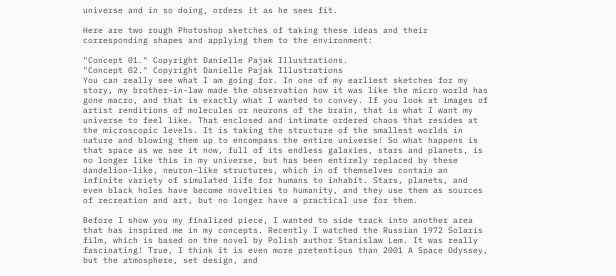universe and in so doing, orders it as he sees fit.

Here are two rough Photoshop sketches of taking these ideas and their corresponding shapes and applying them to the environment:

"Concept 01." Copyright Danielle Pajak Illustrations.
"Concept 02." Copyright Danielle Pajak Illustrations
You can really see what I am going for. In one of my earliest sketches for my story, my brother-in-law made the observation how it was like the micro world has gone macro, and that is exactly what I wanted to convey. If you look at images of artist renditions of molecules or neurons of the brain, that is what I want my universe to feel like. That enclosed and intimate ordered chaos that resides at the microscopic levels. It is taking the structure of the smallest worlds in nature and blowing them up to encompass the entire universe! So what happens is that space as we see it now, full of its endless galaxies, stars and planets, is no longer like this in my universe, but has been entirely replaced by these dandelion-like, neuron-like structures, which in of themselves contain an infinite variety of simulated life for humans to inhabit. Stars, planets, and even black holes have become novelties to humanity, and they use them as sources of recreation and art, but no longer have a practical use for them.

Before I show you my finalized piece, I wanted to side track into another area that has inspired me in my concepts. Recently I watched the Russian 1972 Solaris film, which is based on the novel by Polish author Stanislaw Lem. It was really fascinating! True, I think it is even more pretentious than 2001 A Space Odyssey, but the atmosphere, set design, and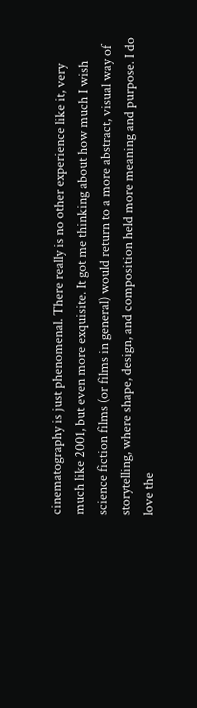cinematography is just phenomenal. There really is no other experience like it, very much like 2001, but even more exquisite. It got me thinking about how much I wish science fiction films (or films in general) would return to a more abstract, visual way of storytelling, where shape, design, and composition held more meaning and purpose. I do love the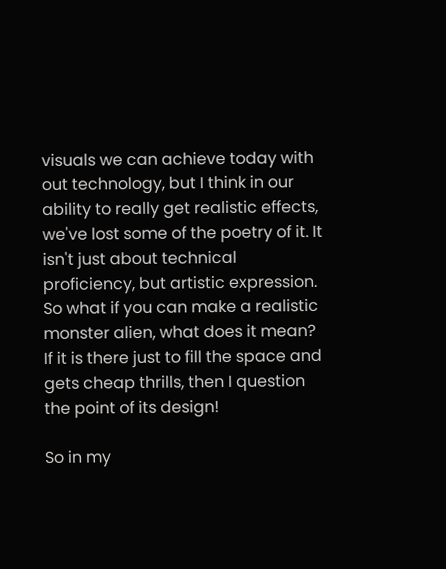visuals we can achieve today with out technology, but I think in our ability to really get realistic effects, we've lost some of the poetry of it. It isn't just about technical proficiency, but artistic expression. So what if you can make a realistic monster alien, what does it mean? If it is there just to fill the space and gets cheap thrills, then I question the point of its design!

So in my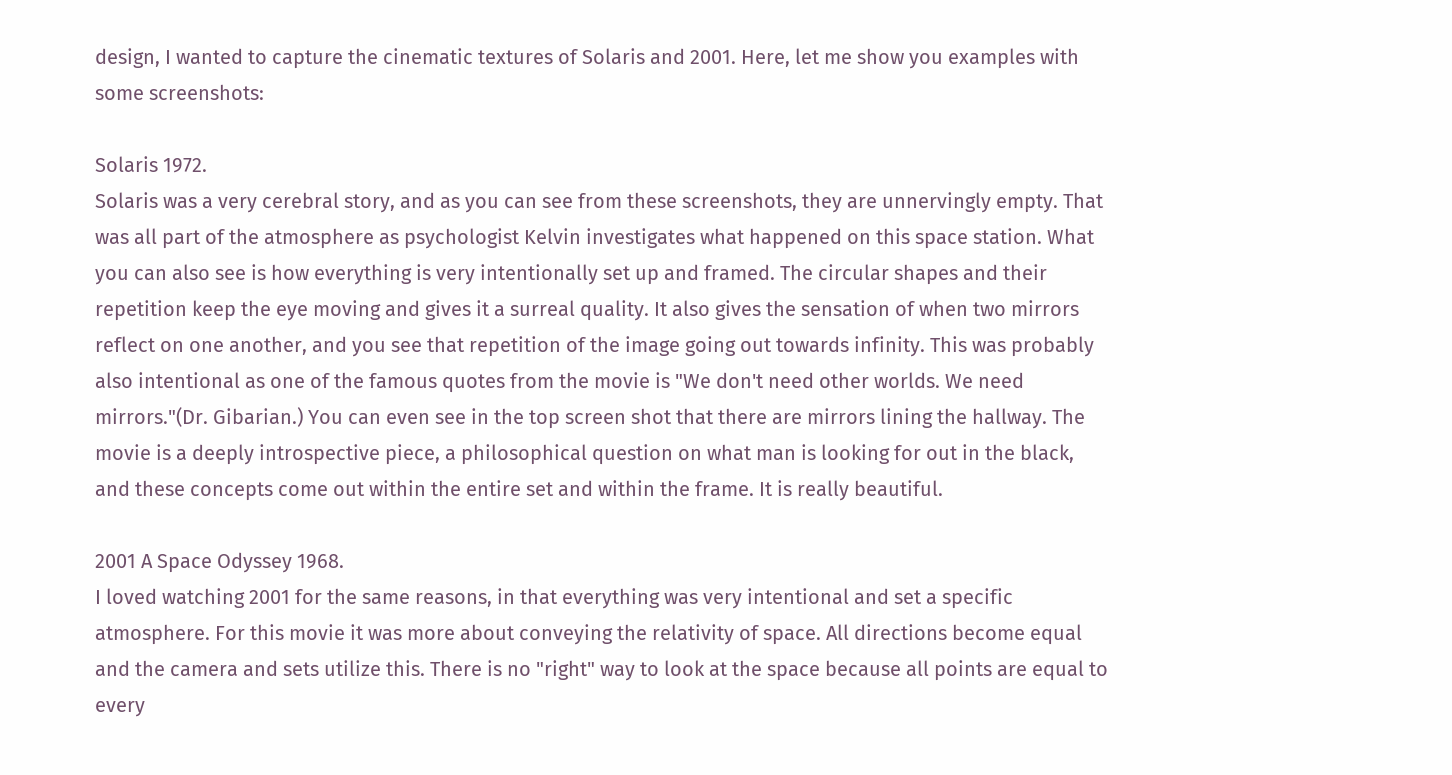design, I wanted to capture the cinematic textures of Solaris and 2001. Here, let me show you examples with some screenshots:

Solaris 1972.
Solaris was a very cerebral story, and as you can see from these screenshots, they are unnervingly empty. That was all part of the atmosphere as psychologist Kelvin investigates what happened on this space station. What you can also see is how everything is very intentionally set up and framed. The circular shapes and their repetition keep the eye moving and gives it a surreal quality. It also gives the sensation of when two mirrors reflect on one another, and you see that repetition of the image going out towards infinity. This was probably also intentional as one of the famous quotes from the movie is "We don't need other worlds. We need mirrors."(Dr. Gibarian.) You can even see in the top screen shot that there are mirrors lining the hallway. The movie is a deeply introspective piece, a philosophical question on what man is looking for out in the black, and these concepts come out within the entire set and within the frame. It is really beautiful.

2001 A Space Odyssey 1968.
I loved watching 2001 for the same reasons, in that everything was very intentional and set a specific atmosphere. For this movie it was more about conveying the relativity of space. All directions become equal and the camera and sets utilize this. There is no "right" way to look at the space because all points are equal to every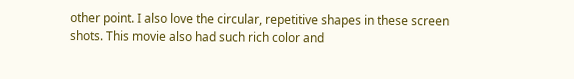other point. I also love the circular, repetitive shapes in these screen shots. This movie also had such rich color and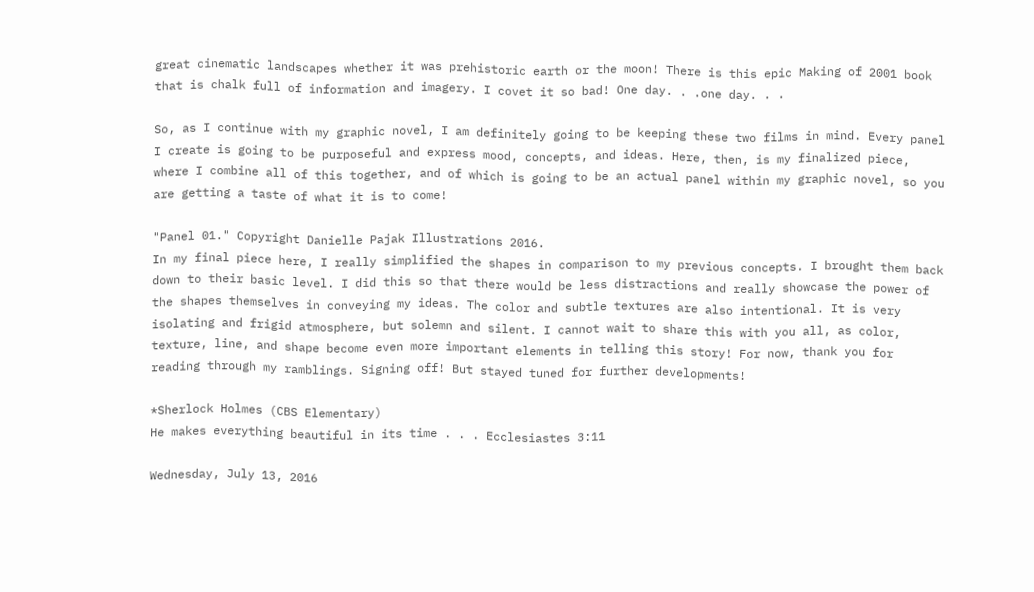great cinematic landscapes whether it was prehistoric earth or the moon! There is this epic Making of 2001 book that is chalk full of information and imagery. I covet it so bad! One day. . .one day. . .

So, as I continue with my graphic novel, I am definitely going to be keeping these two films in mind. Every panel I create is going to be purposeful and express mood, concepts, and ideas. Here, then, is my finalized piece, where I combine all of this together, and of which is going to be an actual panel within my graphic novel, so you are getting a taste of what it is to come!

"Panel 01." Copyright Danielle Pajak Illustrations 2016.
In my final piece here, I really simplified the shapes in comparison to my previous concepts. I brought them back down to their basic level. I did this so that there would be less distractions and really showcase the power of the shapes themselves in conveying my ideas. The color and subtle textures are also intentional. It is very isolating and frigid atmosphere, but solemn and silent. I cannot wait to share this with you all, as color, texture, line, and shape become even more important elements in telling this story! For now, thank you for reading through my ramblings. Signing off! But stayed tuned for further developments!

*Sherlock Holmes (CBS Elementary)
He makes everything beautiful in its time . . . Ecclesiastes 3:11

Wednesday, July 13, 2016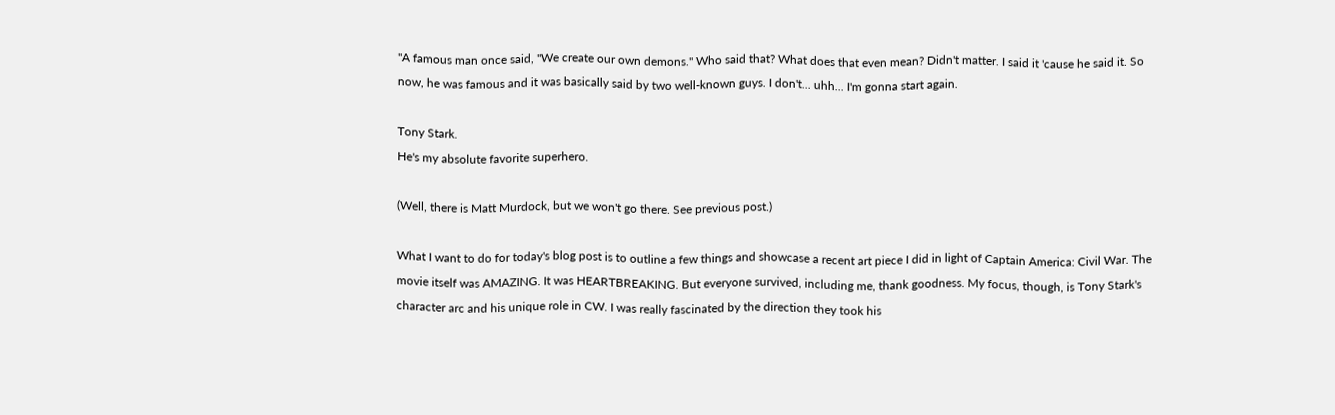"A famous man once said, "We create our own demons." Who said that? What does that even mean? Didn't matter. I said it 'cause he said it. So now, he was famous and it was basically said by two well-known guys. I don't... uhh... I'm gonna start again.

Tony Stark.
He's my absolute favorite superhero.

(Well, there is Matt Murdock, but we won't go there. See previous post.)

What I want to do for today's blog post is to outline a few things and showcase a recent art piece I did in light of Captain America: Civil War. The movie itself was AMAZING. It was HEARTBREAKING. But everyone survived, including me, thank goodness. My focus, though, is Tony Stark's character arc and his unique role in CW. I was really fascinated by the direction they took his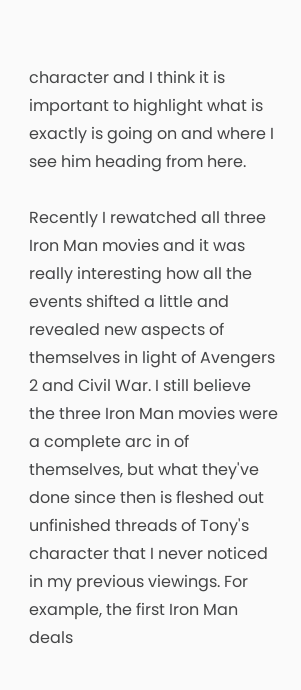character and I think it is important to highlight what is exactly is going on and where I see him heading from here.

Recently I rewatched all three Iron Man movies and it was really interesting how all the events shifted a little and revealed new aspects of themselves in light of Avengers 2 and Civil War. I still believe the three Iron Man movies were a complete arc in of themselves, but what they've done since then is fleshed out unfinished threads of Tony's character that I never noticed in my previous viewings. For example, the first Iron Man deals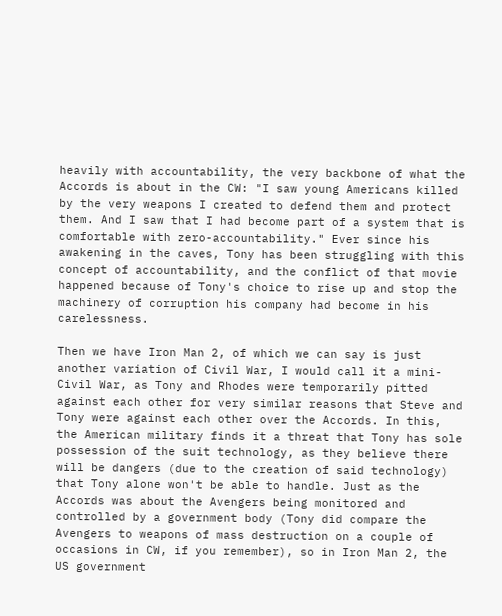heavily with accountability, the very backbone of what the Accords is about in the CW: "I saw young Americans killed by the very weapons I created to defend them and protect them. And I saw that I had become part of a system that is comfortable with zero-accountability." Ever since his awakening in the caves, Tony has been struggling with this concept of accountability, and the conflict of that movie happened because of Tony's choice to rise up and stop the machinery of corruption his company had become in his carelessness.

Then we have Iron Man 2, of which we can say is just another variation of Civil War, I would call it a mini-Civil War, as Tony and Rhodes were temporarily pitted against each other for very similar reasons that Steve and Tony were against each other over the Accords. In this, the American military finds it a threat that Tony has sole possession of the suit technology, as they believe there will be dangers (due to the creation of said technology) that Tony alone won't be able to handle. Just as the Accords was about the Avengers being monitored and controlled by a government body (Tony did compare the Avengers to weapons of mass destruction on a couple of occasions in CW, if you remember), so in Iron Man 2, the US government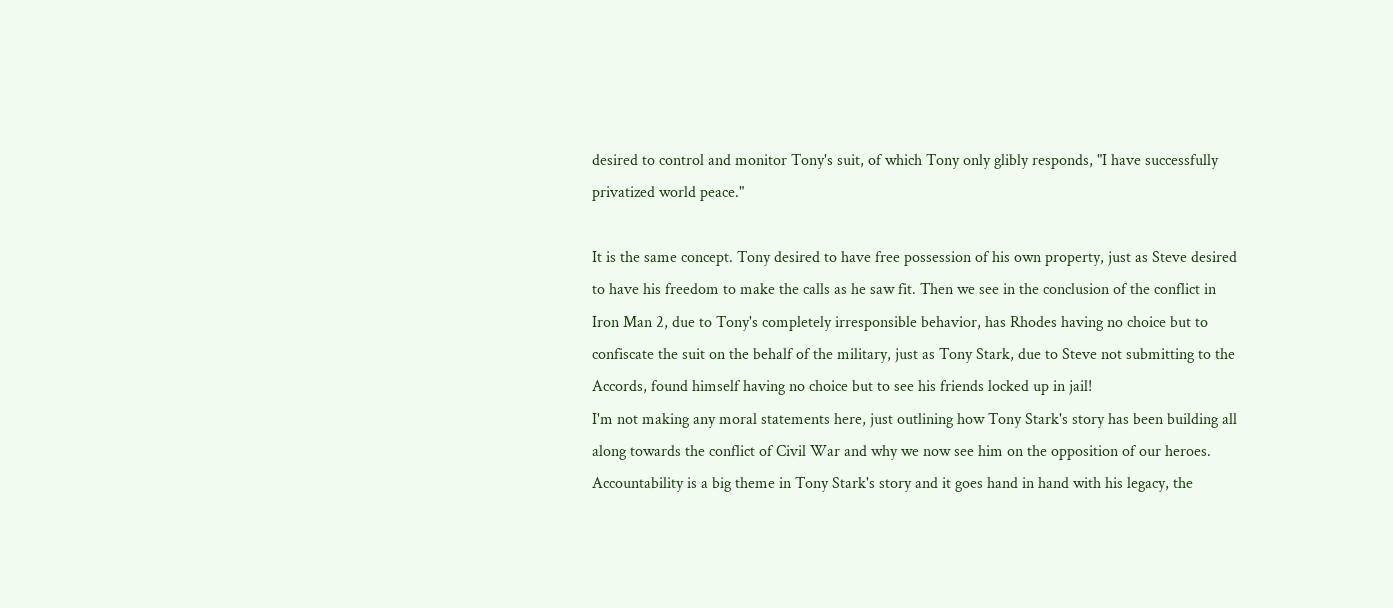desired to control and monitor Tony's suit, of which Tony only glibly responds, "I have successfully privatized world peace."

It is the same concept. Tony desired to have free possession of his own property, just as Steve desired to have his freedom to make the calls as he saw fit. Then we see in the conclusion of the conflict in Iron Man 2, due to Tony's completely irresponsible behavior, has Rhodes having no choice but to confiscate the suit on the behalf of the military, just as Tony Stark, due to Steve not submitting to the Accords, found himself having no choice but to see his friends locked up in jail!
I'm not making any moral statements here, just outlining how Tony Stark's story has been building all along towards the conflict of Civil War and why we now see him on the opposition of our heroes. Accountability is a big theme in Tony Stark's story and it goes hand in hand with his legacy, the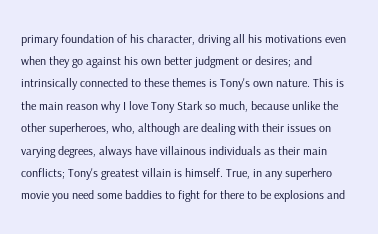primary foundation of his character, driving all his motivations even when they go against his own better judgment or desires; and intrinsically connected to these themes is Tony's own nature. This is the main reason why I love Tony Stark so much, because unlike the other superheroes, who, although are dealing with their issues on varying degrees, always have villainous individuals as their main conflicts; Tony's greatest villain is himself. True, in any superhero movie you need some baddies to fight for there to be explosions and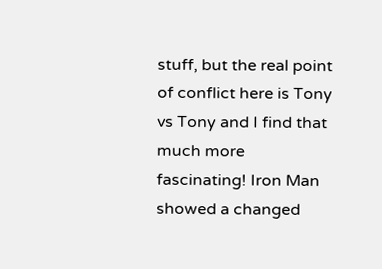stuff, but the real point of conflict here is Tony vs Tony and I find that much more fascinating! Iron Man showed a changed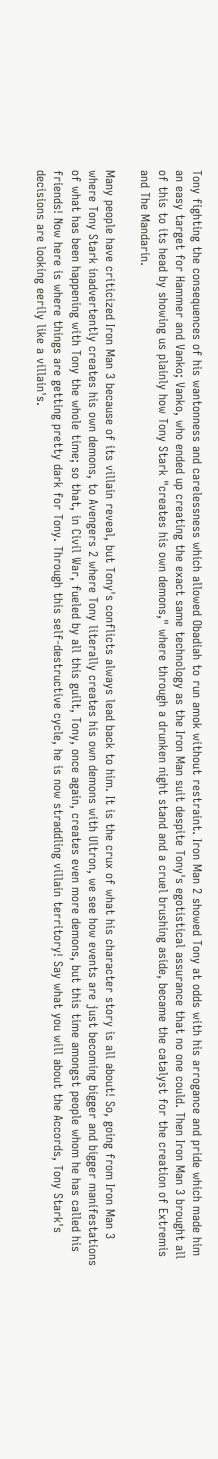Tony fighting the consequences of his wantonness and carelessness which allowed Obadiah to run amok without restraint. Iron Man 2 showed Tony at odds with his arrogance and pride which made him an easy target for Hammer and Vanko; Vanko, who ended up creating the exact same technology as the Iron Man suit despite Tony's egotistical assurance that no one could. Then Iron Man 3 brought all of this to its head by showing us plainly how Tony Stark "creates his own demons," where through a drunken night stand and a cruel brushing aside, became the catalyst for the creation of Extremis and The Mandarin.

Many people have criticized Iron Man 3 because of its villain reveal, but Tony's conflicts always lead back to him. It is the crux of what his character story is all about! So, going from Iron Man 3 where Tony Stark inadvertently creates his own demons, to Avengers 2 where Tony literally creates his own demons with Ultron, we see how events are just becoming bigger and bigger manifestations of what has been happening with Tony the whole time; so that, in Civil War, fueled by all this guilt, Tony, once again, creates even more demons, but this time amongst people whom he has called his friends! Now here is where things are getting pretty dark for Tony. Through this self-destructive cycle, he is now straddling villain territory! Say what you will about the Accords, Tony Stark's decisions are looking eerily like a villain's.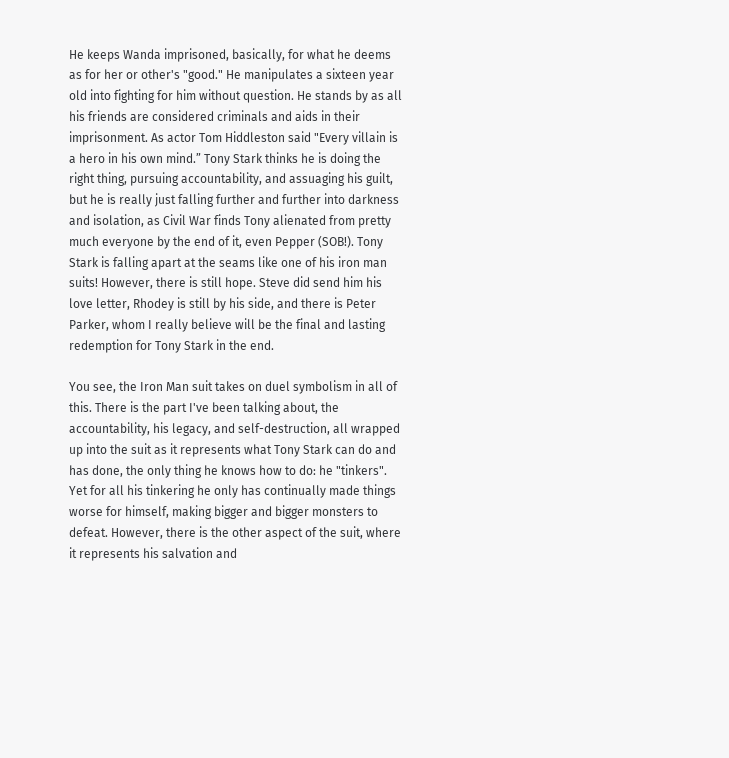He keeps Wanda imprisoned, basically, for what he deems as for her or other's "good." He manipulates a sixteen year old into fighting for him without question. He stands by as all his friends are considered criminals and aids in their imprisonment. As actor Tom Hiddleston said "Every villain is a hero in his own mind.” Tony Stark thinks he is doing the right thing, pursuing accountability, and assuaging his guilt, but he is really just falling further and further into darkness and isolation, as Civil War finds Tony alienated from pretty much everyone by the end of it, even Pepper (SOB!). Tony Stark is falling apart at the seams like one of his iron man suits! However, there is still hope. Steve did send him his love letter, Rhodey is still by his side, and there is Peter Parker, whom I really believe will be the final and lasting redemption for Tony Stark in the end.

You see, the Iron Man suit takes on duel symbolism in all of this. There is the part I've been talking about, the accountability, his legacy, and self-destruction, all wrapped up into the suit as it represents what Tony Stark can do and has done, the only thing he knows how to do: he "tinkers". Yet for all his tinkering he only has continually made things worse for himself, making bigger and bigger monsters to defeat. However, there is the other aspect of the suit, where it represents his salvation and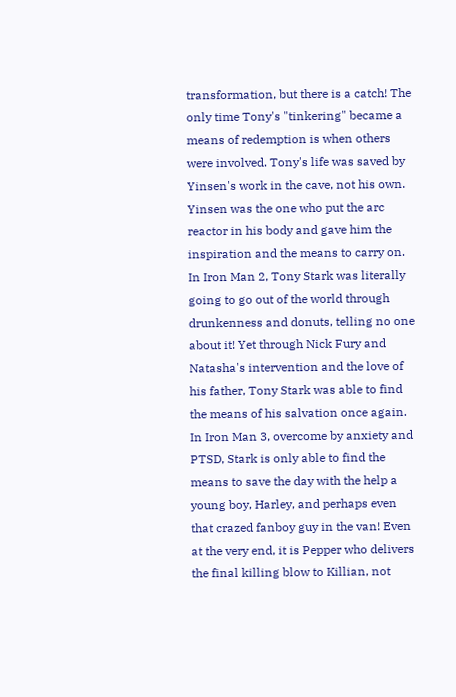transformation, but there is a catch! The only time Tony's "tinkering" became a means of redemption is when others were involved. Tony's life was saved by Yinsen's work in the cave, not his own. Yinsen was the one who put the arc reactor in his body and gave him the inspiration and the means to carry on. In Iron Man 2, Tony Stark was literally going to go out of the world through drunkenness and donuts, telling no one about it! Yet through Nick Fury and Natasha's intervention and the love of his father, Tony Stark was able to find the means of his salvation once again. In Iron Man 3, overcome by anxiety and PTSD, Stark is only able to find the means to save the day with the help a young boy, Harley, and perhaps even that crazed fanboy guy in the van! Even at the very end, it is Pepper who delivers the final killing blow to Killian, not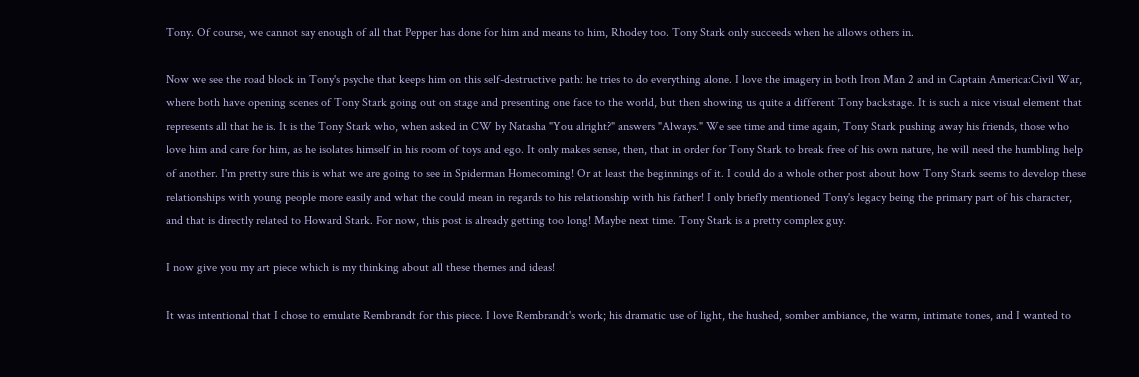Tony. Of course, we cannot say enough of all that Pepper has done for him and means to him, Rhodey too. Tony Stark only succeeds when he allows others in.

Now we see the road block in Tony's psyche that keeps him on this self-destructive path: he tries to do everything alone. I love the imagery in both Iron Man 2 and in Captain America:Civil War, where both have opening scenes of Tony Stark going out on stage and presenting one face to the world, but then showing us quite a different Tony backstage. It is such a nice visual element that represents all that he is. It is the Tony Stark who, when asked in CW by Natasha "You alright?" answers "Always." We see time and time again, Tony Stark pushing away his friends, those who love him and care for him, as he isolates himself in his room of toys and ego. It only makes sense, then, that in order for Tony Stark to break free of his own nature, he will need the humbling help of another. I'm pretty sure this is what we are going to see in Spiderman Homecoming! Or at least the beginnings of it. I could do a whole other post about how Tony Stark seems to develop these relationships with young people more easily and what the could mean in regards to his relationship with his father! I only briefly mentioned Tony's legacy being the primary part of his character, and that is directly related to Howard Stark. For now, this post is already getting too long! Maybe next time. Tony Stark is a pretty complex guy.

I now give you my art piece which is my thinking about all these themes and ideas!

It was intentional that I chose to emulate Rembrandt for this piece. I love Rembrandt's work; his dramatic use of light, the hushed, somber ambiance, the warm, intimate tones, and I wanted to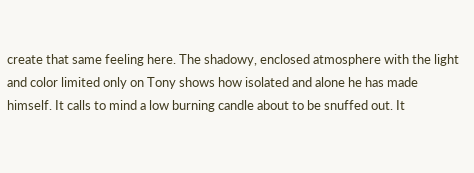create that same feeling here. The shadowy, enclosed atmosphere with the light and color limited only on Tony shows how isolated and alone he has made himself. It calls to mind a low burning candle about to be snuffed out. It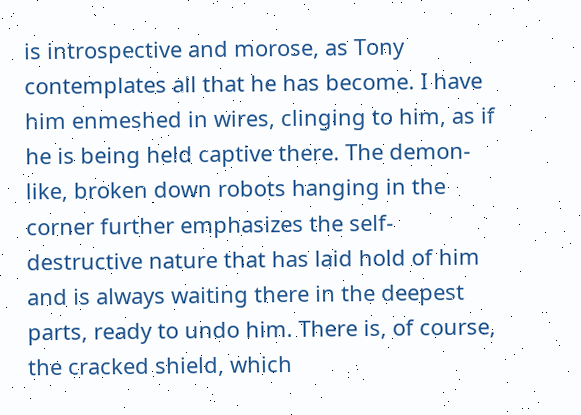is introspective and morose, as Tony contemplates all that he has become. I have him enmeshed in wires, clinging to him, as if he is being held captive there. The demon-like, broken down robots hanging in the corner further emphasizes the self-destructive nature that has laid hold of him and is always waiting there in the deepest parts, ready to undo him. There is, of course, the cracked shield, which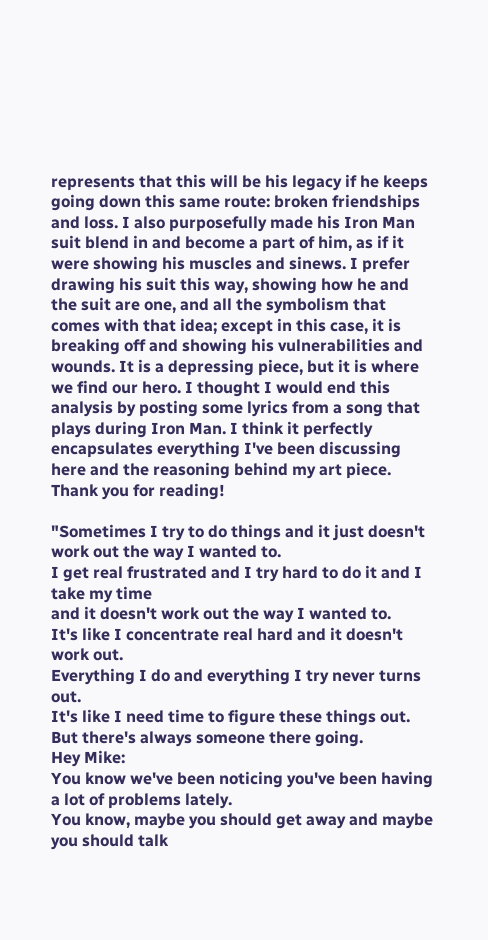represents that this will be his legacy if he keeps going down this same route: broken friendships and loss. I also purposefully made his Iron Man suit blend in and become a part of him, as if it were showing his muscles and sinews. I prefer drawing his suit this way, showing how he and the suit are one, and all the symbolism that comes with that idea; except in this case, it is breaking off and showing his vulnerabilities and wounds. It is a depressing piece, but it is where we find our hero. I thought I would end this analysis by posting some lyrics from a song that plays during Iron Man. I think it perfectly encapsulates everything I've been discussing here and the reasoning behind my art piece.
Thank you for reading!

"Sometimes I try to do things and it just doesn't work out the way I wanted to.
I get real frustrated and I try hard to do it and I take my time
and it doesn't work out the way I wanted to.
It's like I concentrate real hard and it doesn't work out.
Everything I do and everything I try never turns out.
It's like I need time to figure these things out.
But there's always someone there going.
Hey Mike:
You know we've been noticing you've been having a lot of problems lately.
You know, maybe you should get away and maybe you should talk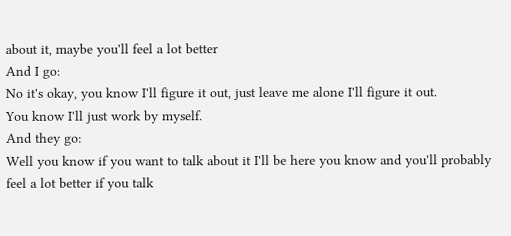about it, maybe you'll feel a lot better
And I go:
No it's okay, you know I'll figure it out, just leave me alone I'll figure it out.
You know I'll just work by myself.
And they go:
Well you know if you want to talk about it I'll be here you know and you'll probably feel a lot better if you talk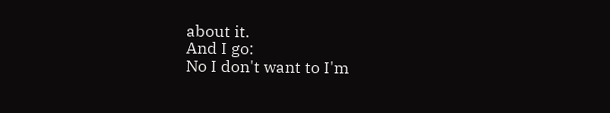about it.
And I go:
No I don't want to I'm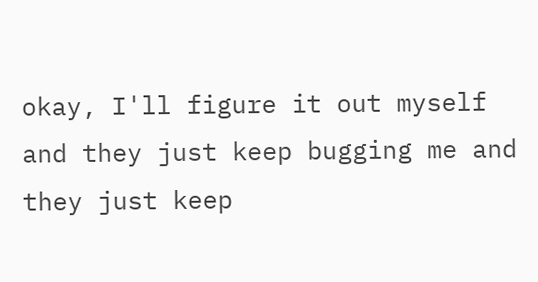okay, I'll figure it out myself and they just keep bugging me and they just keep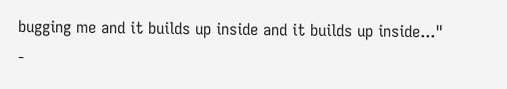bugging me and it builds up inside and it builds up inside..."
-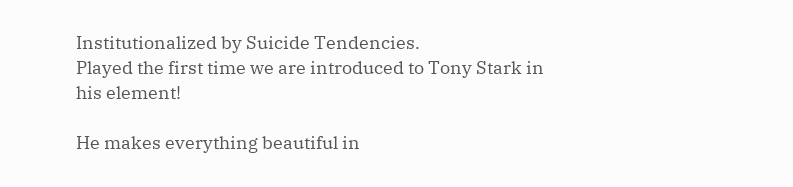Institutionalized by Suicide Tendencies.
Played the first time we are introduced to Tony Stark in his element!

He makes everything beautiful in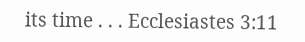its time . . . Ecclesiastes 3:11